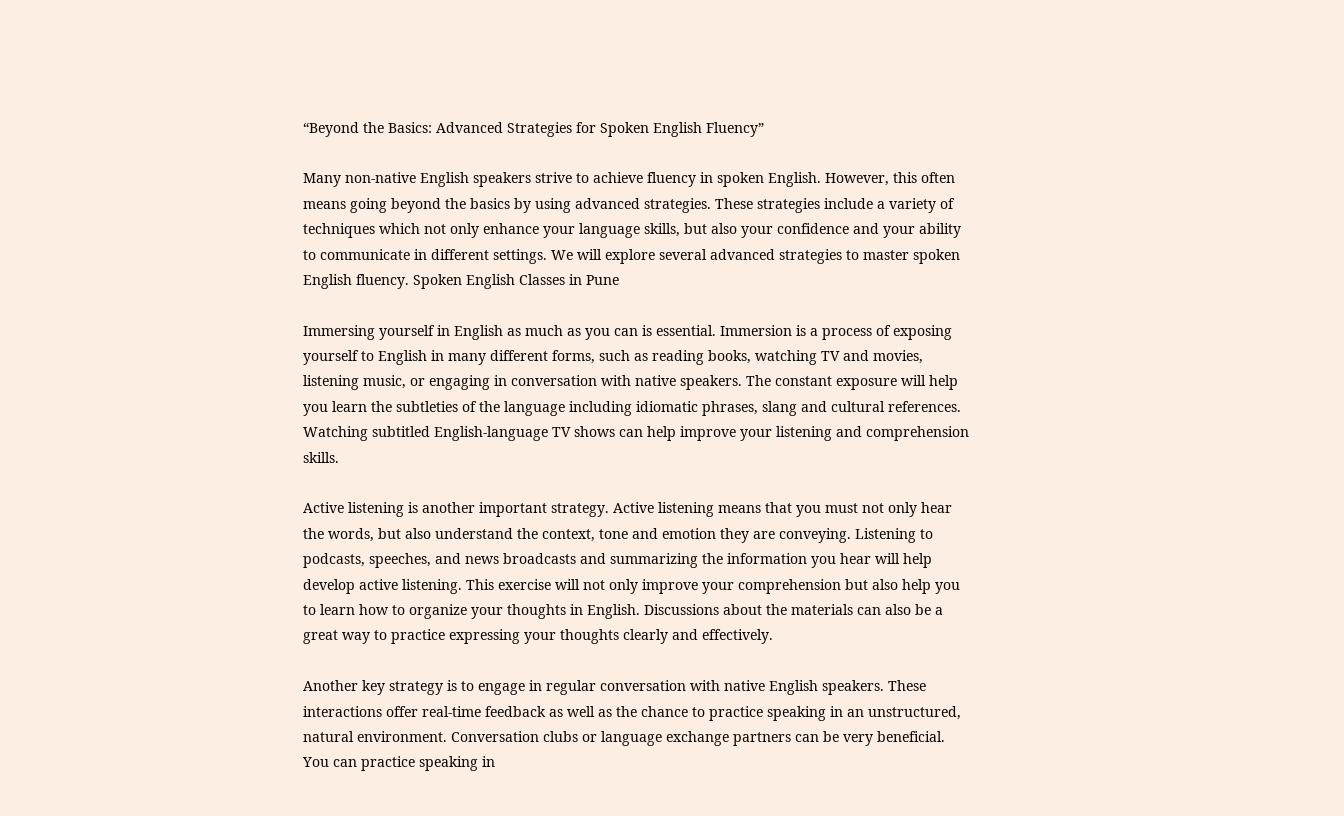“Beyond the Basics: Advanced Strategies for Spoken English Fluency”

Many non-native English speakers strive to achieve fluency in spoken English. However, this often means going beyond the basics by using advanced strategies. These strategies include a variety of techniques which not only enhance your language skills, but also your confidence and your ability to communicate in different settings. We will explore several advanced strategies to master spoken English fluency. Spoken English Classes in Pune

Immersing yourself in English as much as you can is essential. Immersion is a process of exposing yourself to English in many different forms, such as reading books, watching TV and movies, listening music, or engaging in conversation with native speakers. The constant exposure will help you learn the subtleties of the language including idiomatic phrases, slang and cultural references. Watching subtitled English-language TV shows can help improve your listening and comprehension skills.

Active listening is another important strategy. Active listening means that you must not only hear the words, but also understand the context, tone and emotion they are conveying. Listening to podcasts, speeches, and news broadcasts and summarizing the information you hear will help develop active listening. This exercise will not only improve your comprehension but also help you to learn how to organize your thoughts in English. Discussions about the materials can also be a great way to practice expressing your thoughts clearly and effectively.

Another key strategy is to engage in regular conversation with native English speakers. These interactions offer real-time feedback as well as the chance to practice speaking in an unstructured, natural environment. Conversation clubs or language exchange partners can be very beneficial. You can practice speaking in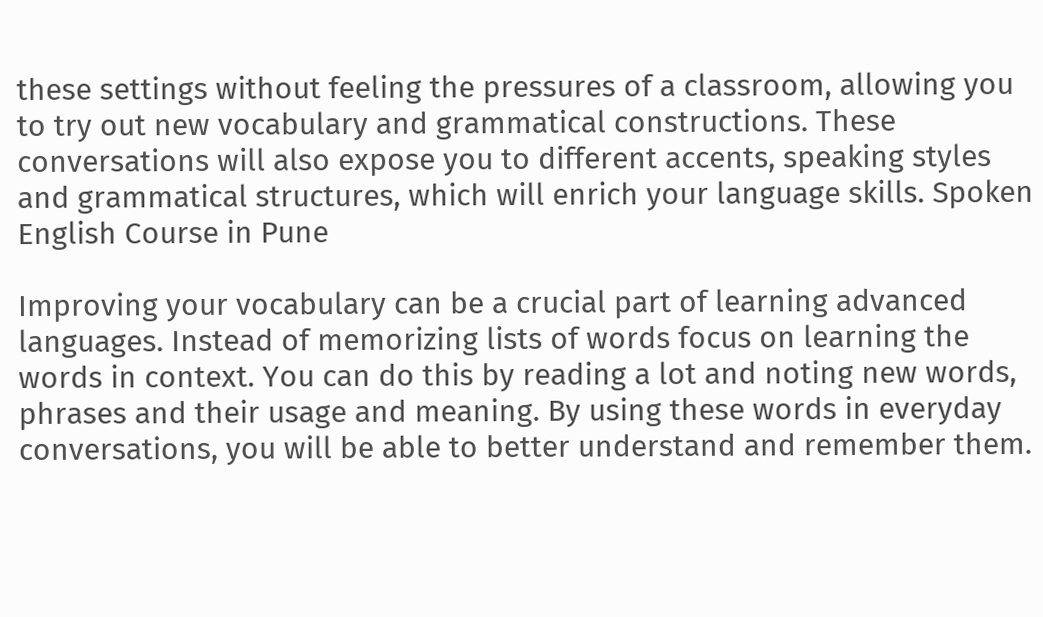these settings without feeling the pressures of a classroom, allowing you to try out new vocabulary and grammatical constructions. These conversations will also expose you to different accents, speaking styles and grammatical structures, which will enrich your language skills. Spoken English Course in Pune

Improving your vocabulary can be a crucial part of learning advanced languages. Instead of memorizing lists of words focus on learning the words in context. You can do this by reading a lot and noting new words, phrases and their usage and meaning. By using these words in everyday conversations, you will be able to better understand and remember them.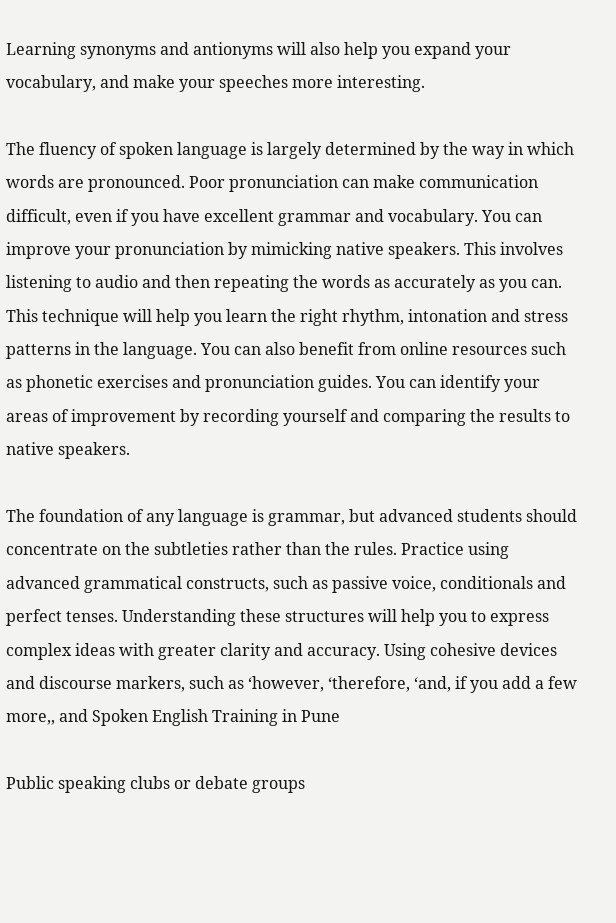Learning synonyms and antionyms will also help you expand your vocabulary, and make your speeches more interesting.

The fluency of spoken language is largely determined by the way in which words are pronounced. Poor pronunciation can make communication difficult, even if you have excellent grammar and vocabulary. You can improve your pronunciation by mimicking native speakers. This involves listening to audio and then repeating the words as accurately as you can. This technique will help you learn the right rhythm, intonation and stress patterns in the language. You can also benefit from online resources such as phonetic exercises and pronunciation guides. You can identify your areas of improvement by recording yourself and comparing the results to native speakers.

The foundation of any language is grammar, but advanced students should concentrate on the subtleties rather than the rules. Practice using advanced grammatical constructs, such as passive voice, conditionals and perfect tenses. Understanding these structures will help you to express complex ideas with greater clarity and accuracy. Using cohesive devices and discourse markers, such as ‘however, ‘therefore, ‘and, if you add a few more,, and Spoken English Training in Pune

Public speaking clubs or debate groups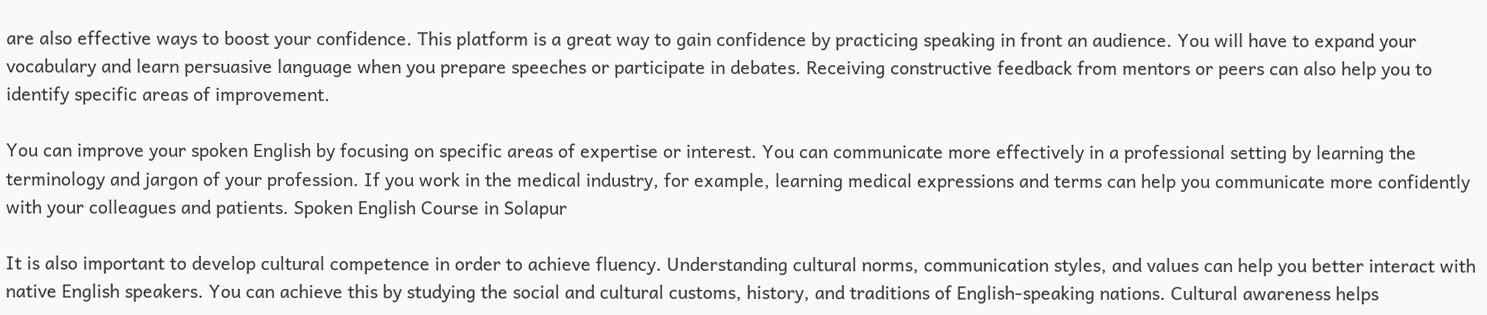are also effective ways to boost your confidence. This platform is a great way to gain confidence by practicing speaking in front an audience. You will have to expand your vocabulary and learn persuasive language when you prepare speeches or participate in debates. Receiving constructive feedback from mentors or peers can also help you to identify specific areas of improvement.

You can improve your spoken English by focusing on specific areas of expertise or interest. You can communicate more effectively in a professional setting by learning the terminology and jargon of your profession. If you work in the medical industry, for example, learning medical expressions and terms can help you communicate more confidently with your colleagues and patients. Spoken English Course in Solapur

It is also important to develop cultural competence in order to achieve fluency. Understanding cultural norms, communication styles, and values can help you better interact with native English speakers. You can achieve this by studying the social and cultural customs, history, and traditions of English-speaking nations. Cultural awareness helps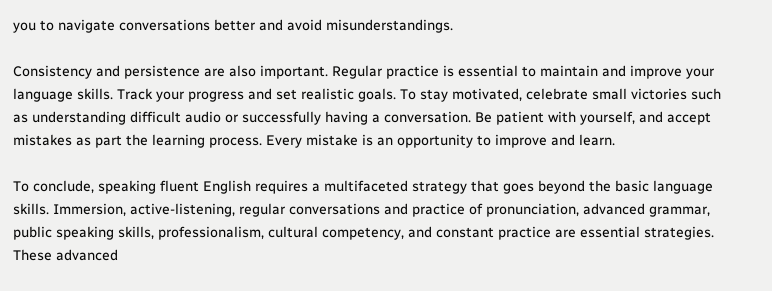you to navigate conversations better and avoid misunderstandings.

Consistency and persistence are also important. Regular practice is essential to maintain and improve your language skills. Track your progress and set realistic goals. To stay motivated, celebrate small victories such as understanding difficult audio or successfully having a conversation. Be patient with yourself, and accept mistakes as part the learning process. Every mistake is an opportunity to improve and learn.

To conclude, speaking fluent English requires a multifaceted strategy that goes beyond the basic language skills. Immersion, active-listening, regular conversations and practice of pronunciation, advanced grammar, public speaking skills, professionalism, cultural competency, and constant practice are essential strategies. These advanced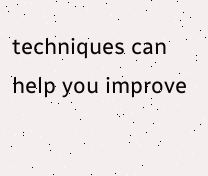techniques can help you improve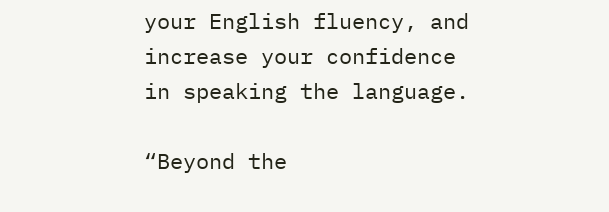your English fluency, and increase your confidence in speaking the language.

“Beyond the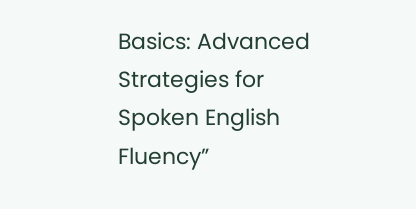Basics: Advanced Strategies for Spoken English Fluency”